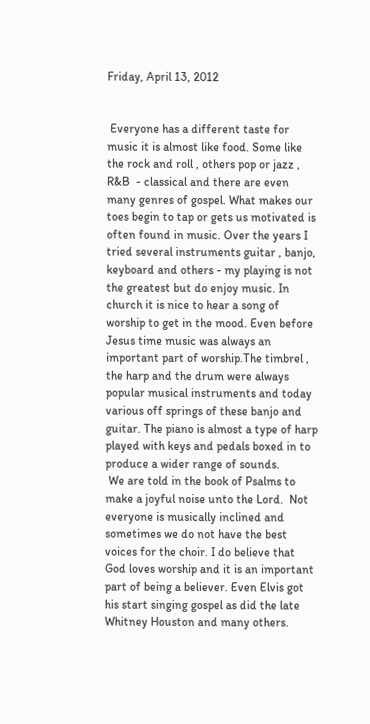Friday, April 13, 2012


 Everyone has a different taste for music it is almost like food. Some like the rock and roll , others pop or jazz , R&B  - classical and there are even many genres of gospel. What makes our toes begin to tap or gets us motivated is often found in music. Over the years I tried several instruments guitar , banjo, keyboard and others - my playing is not the greatest but do enjoy music. In church it is nice to hear a song of worship to get in the mood. Even before Jesus time music was always an important part of worship.The timbrel , the harp and the drum were always popular musical instruments and today various off springs of these banjo and guitar. The piano is almost a type of harp played with keys and pedals boxed in to produce a wider range of sounds.
 We are told in the book of Psalms to make a joyful noise unto the Lord.  Not everyone is musically inclined and sometimes we do not have the best voices for the choir. I do believe that God loves worship and it is an important part of being a believer. Even Elvis got his start singing gospel as did the late Whitney Houston and many others.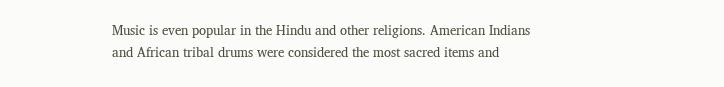Music is even popular in the Hindu and other religions. American Indians and African tribal drums were considered the most sacred items and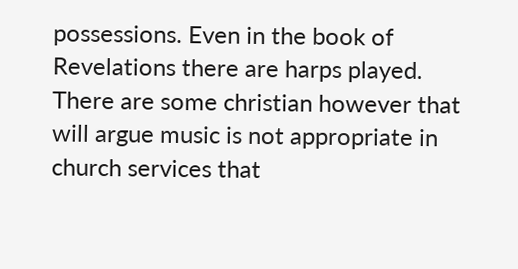possessions. Even in the book of Revelations there are harps played. There are some christian however that will argue music is not appropriate in church services that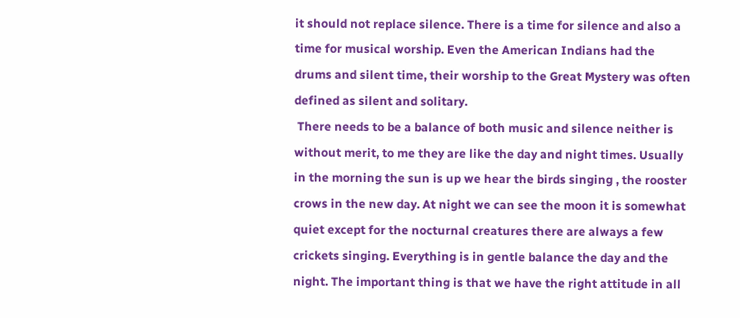it should not replace silence. There is a time for silence and also a time for musical worship. Even the American Indians had the drums and silent time, their worship to the Great Mystery was often defined as silent and solitary.
 There needs to be a balance of both music and silence neither is without merit, to me they are like the day and night times. Usually in the morning the sun is up we hear the birds singing , the rooster crows in the new day. At night we can see the moon it is somewhat quiet except for the nocturnal creatures there are always a few crickets singing. Everything is in gentle balance the day and the night. The important thing is that we have the right attitude in all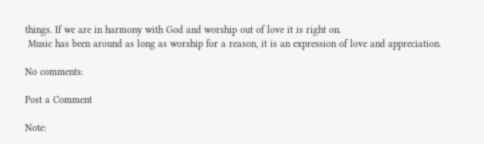things. If we are in harmony with God and worship out of love it is right on.
 Music has been around as long as worship for a reason, it is an expression of love and appreciation.

No comments:

Post a Comment

Note: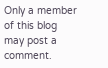Only a member of this blog may post a comment.